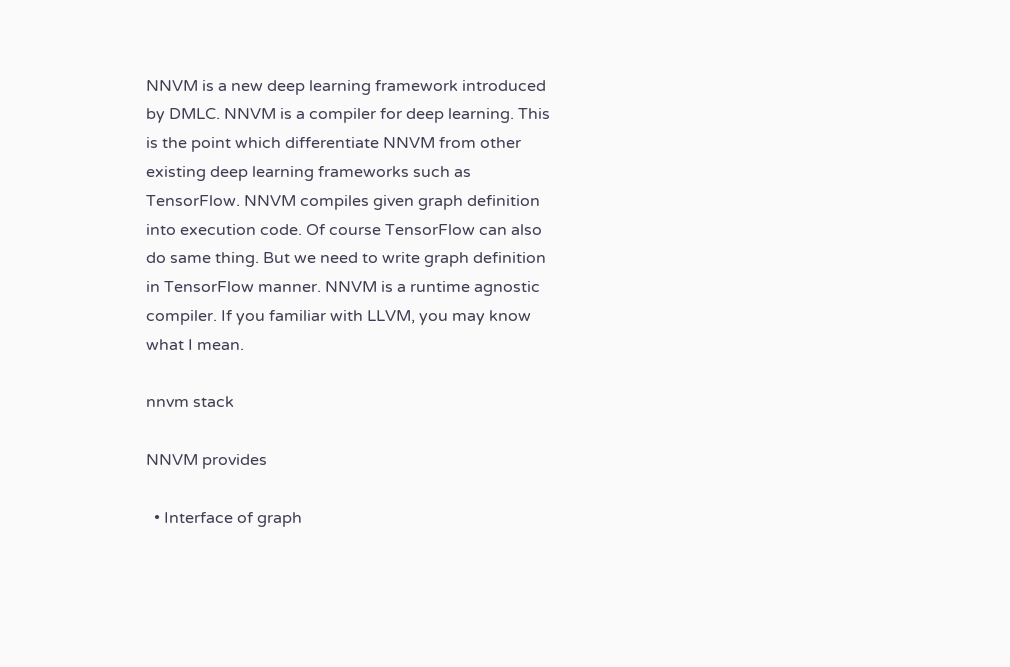NNVM is a new deep learning framework introduced by DMLC. NNVM is a compiler for deep learning. This is the point which differentiate NNVM from other existing deep learning frameworks such as TensorFlow. NNVM compiles given graph definition into execution code. Of course TensorFlow can also do same thing. But we need to write graph definition in TensorFlow manner. NNVM is a runtime agnostic compiler. If you familiar with LLVM, you may know what I mean.

nnvm stack

NNVM provides

  • Interface of graph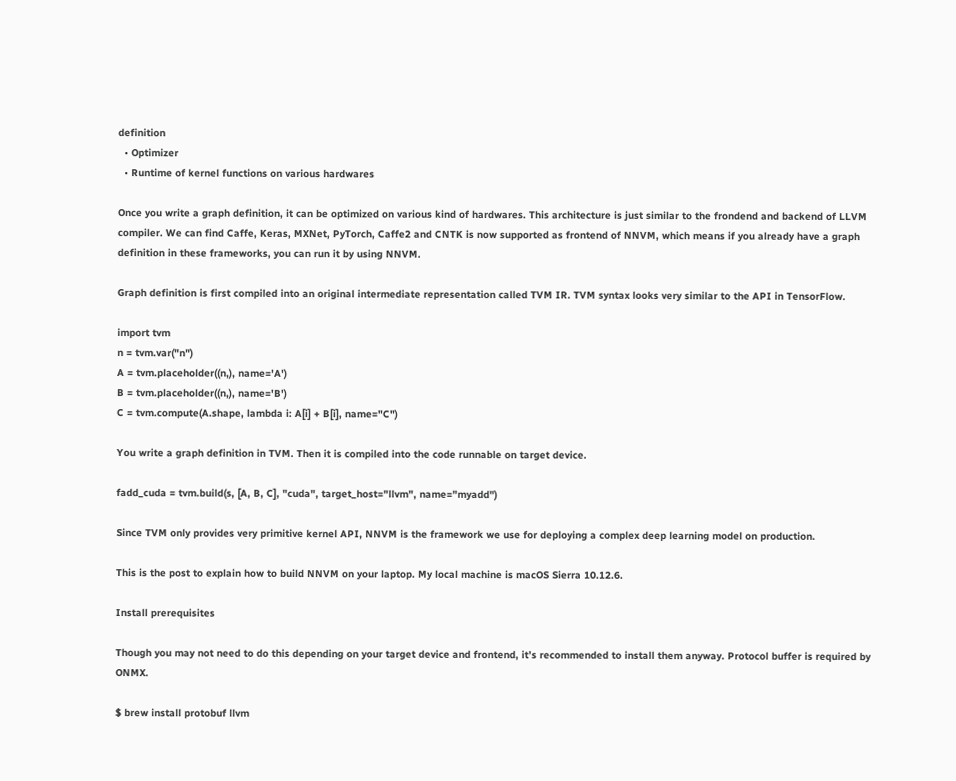definition
  • Optimizer
  • Runtime of kernel functions on various hardwares

Once you write a graph definition, it can be optimized on various kind of hardwares. This architecture is just similar to the frondend and backend of LLVM compiler. We can find Caffe, Keras, MXNet, PyTorch, Caffe2 and CNTK is now supported as frontend of NNVM, which means if you already have a graph definition in these frameworks, you can run it by using NNVM.

Graph definition is first compiled into an original intermediate representation called TVM IR. TVM syntax looks very similar to the API in TensorFlow.

import tvm
n = tvm.var("n")
A = tvm.placeholder((n,), name='A')
B = tvm.placeholder((n,), name='B')
C = tvm.compute(A.shape, lambda i: A[i] + B[i], name="C")

You write a graph definition in TVM. Then it is compiled into the code runnable on target device.

fadd_cuda = tvm.build(s, [A, B, C], "cuda", target_host="llvm", name="myadd")

Since TVM only provides very primitive kernel API, NNVM is the framework we use for deploying a complex deep learning model on production.

This is the post to explain how to build NNVM on your laptop. My local machine is macOS Sierra 10.12.6.

Install prerequisites

Though you may not need to do this depending on your target device and frontend, it’s recommended to install them anyway. Protocol buffer is required by ONMX.

$ brew install protobuf llvm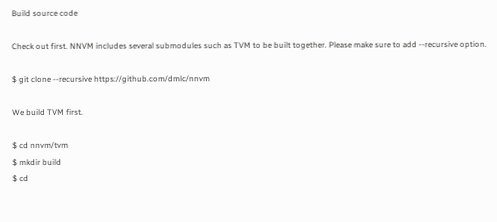Build source code

Check out first. NNVM includes several submodules such as TVM to be built together. Please make sure to add --recursive option.

$ git clone --recursive https://github.com/dmlc/nnvm

We build TVM first.

$ cd nnvm/tvm
$ mkdir build
$ cd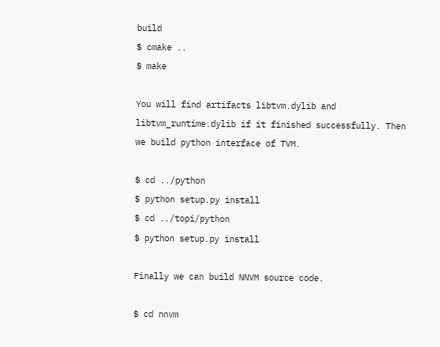build
$ cmake ..
$ make

You will find artifacts libtvm.dylib and libtvm_runtime.dylib if it finished successfully. Then we build python interface of TVM.

$ cd ../python
$ python setup.py install
$ cd ../topi/python
$ python setup.py install

Finally we can build NNVM source code.

$ cd nnvm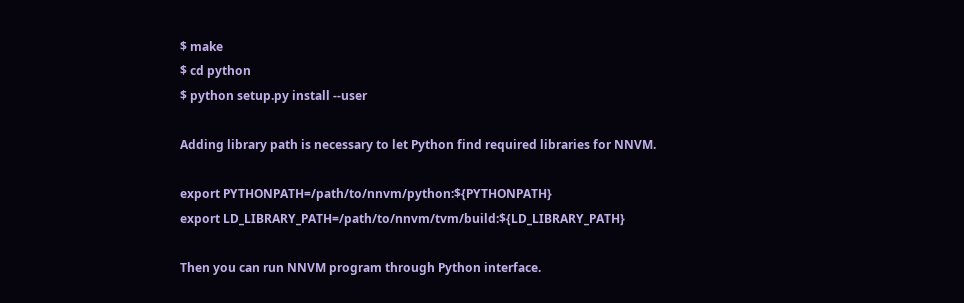$ make
$ cd python
$ python setup.py install --user

Adding library path is necessary to let Python find required libraries for NNVM.

export PYTHONPATH=/path/to/nnvm/python:${PYTHONPATH}
export LD_LIBRARY_PATH=/path/to/nnvm/tvm/build:${LD_LIBRARY_PATH}

Then you can run NNVM program through Python interface.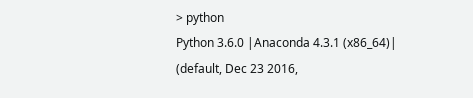> python
Python 3.6.0 |Anaconda 4.3.1 (x86_64)| (default, Dec 23 2016,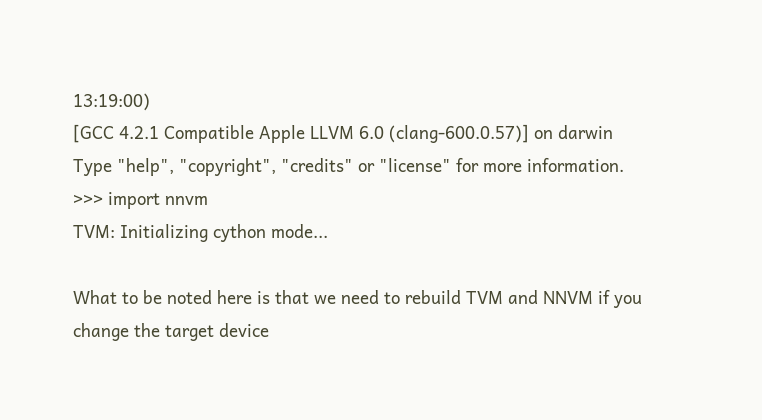13:19:00)
[GCC 4.2.1 Compatible Apple LLVM 6.0 (clang-600.0.57)] on darwin
Type "help", "copyright", "credits" or "license" for more information.
>>> import nnvm
TVM: Initializing cython mode...

What to be noted here is that we need to rebuild TVM and NNVM if you change the target device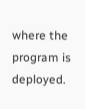where the program is deployed.